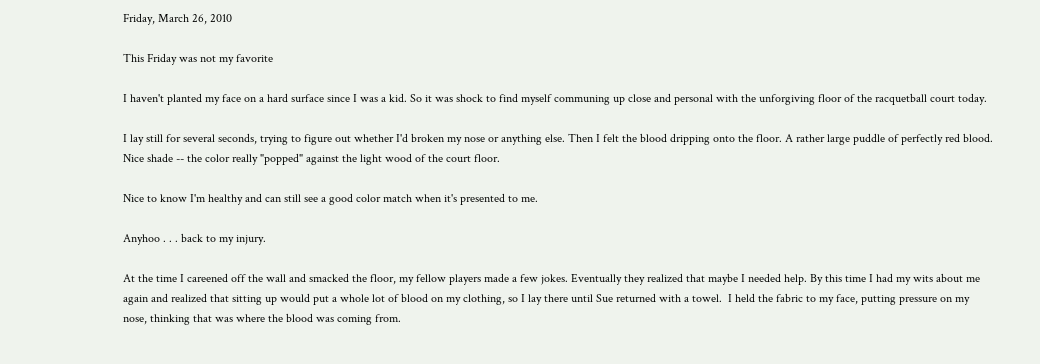Friday, March 26, 2010

This Friday was not my favorite

I haven't planted my face on a hard surface since I was a kid. So it was shock to find myself communing up close and personal with the unforgiving floor of the racquetball court today.

I lay still for several seconds, trying to figure out whether I'd broken my nose or anything else. Then I felt the blood dripping onto the floor. A rather large puddle of perfectly red blood. Nice shade -- the color really "popped" against the light wood of the court floor.

Nice to know I'm healthy and can still see a good color match when it's presented to me.

Anyhoo . . . back to my injury.

At the time I careened off the wall and smacked the floor, my fellow players made a few jokes. Eventually they realized that maybe I needed help. By this time I had my wits about me again and realized that sitting up would put a whole lot of blood on my clothing, so I lay there until Sue returned with a towel.  I held the fabric to my face, putting pressure on my nose, thinking that was where the blood was coming from.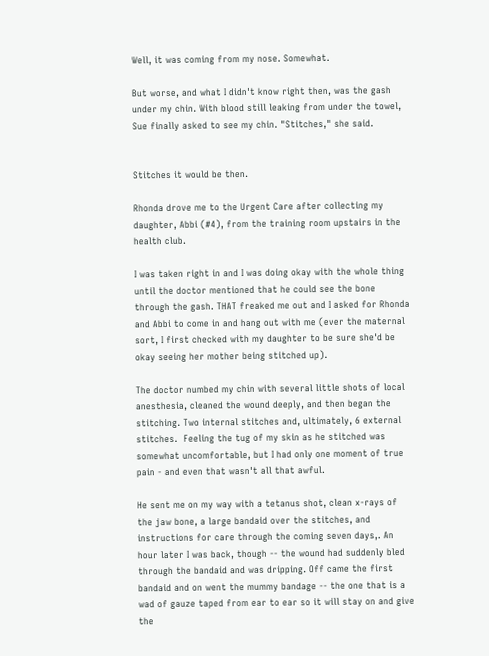Well, it was coming from my nose. Somewhat.

But worse, and what I didn't know right then, was the gash under my chin. With blood still leaking from under the towel, Sue finally asked to see my chin. "Stitches," she said.


Stitches it would be then.

Rhonda drove me to the Urgent Care after collecting my daughter, Abbi (#4), from the training room upstairs in the health club.

I was taken right in and I was doing okay with the whole thing until the doctor mentioned that he could see the bone through the gash. THAT freaked me out and I asked for Rhonda and Abbi to come in and hang out with me (ever the maternal sort, I first checked with my daughter to be sure she'd be okay seeing her mother being stitched up).

The doctor numbed my chin with several little shots of local anesthesia, cleaned the wound deeply, and then began the stitching. Two internal stitches and, ultimately, 6 external stitches.  Feeling the tug of my skin as he stitched was somewhat uncomfortable, but I had only one moment of true pain - and even that wasn't all that awful.

He sent me on my way with a tetanus shot, clean x-rays of the jaw bone, a large bandaid over the stitches, and instructions for care through the coming seven days,. An hour later I was back, though -- the wound had suddenly bled through the bandaid and was dripping. Off came the first bandaid and on went the mummy bandage -- the one that is a wad of gauze taped from ear to ear so it will stay on and give the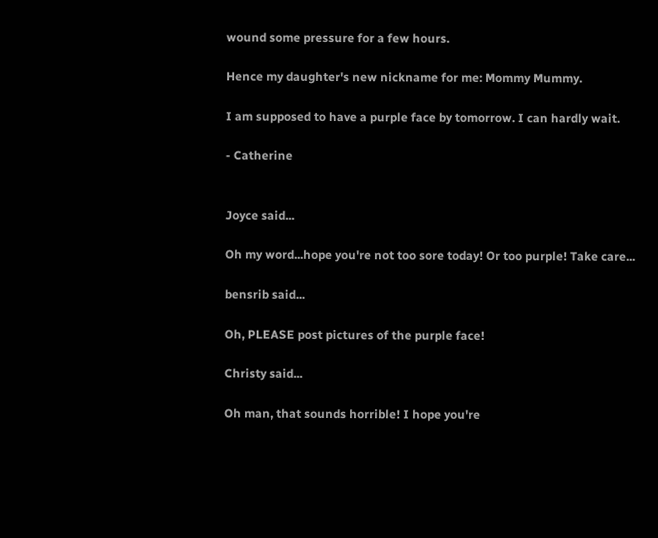wound some pressure for a few hours.

Hence my daughter's new nickname for me: Mommy Mummy.

I am supposed to have a purple face by tomorrow. I can hardly wait.

- Catherine


Joyce said...

Oh my word...hope you're not too sore today! Or too purple! Take care...

bensrib said...

Oh, PLEASE post pictures of the purple face!

Christy said...

Oh man, that sounds horrible! I hope you're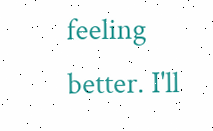feeling better. I'll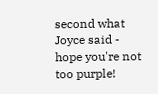second what Joyce said - hope you're not too purple!